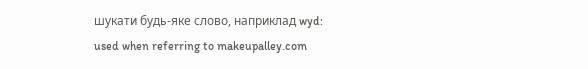шукати будь-яке слово, наприклад wyd:
used when referring to makeupalley.com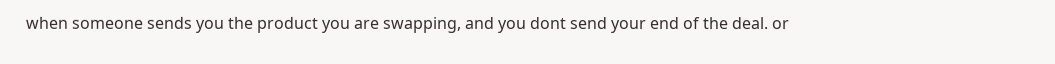when someone sends you the product you are swapping, and you dont send your end of the deal. or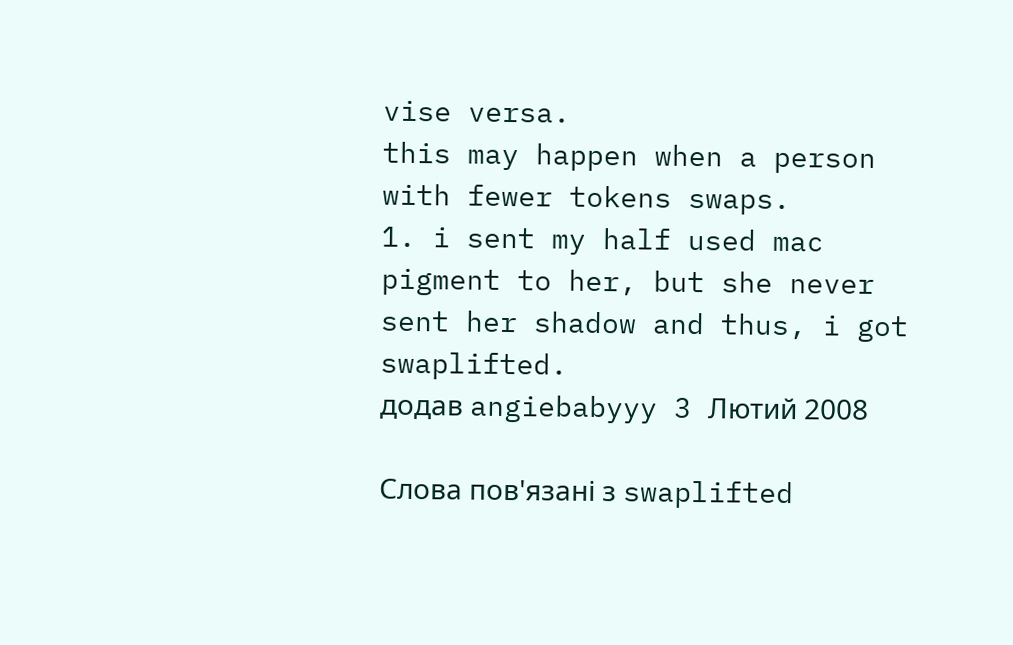vise versa.
this may happen when a person with fewer tokens swaps.
1. i sent my half used mac pigment to her, but she never sent her shadow and thus, i got swaplifted.
додав angiebabyyy 3 Лютий 2008

Слова пов'язані з swaplifted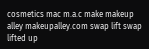cosmetics mac m.a.c make makeup alley makeupalley.com swap lift swap lifted up